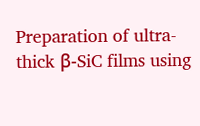Preparation of ultra-thick β-SiC films using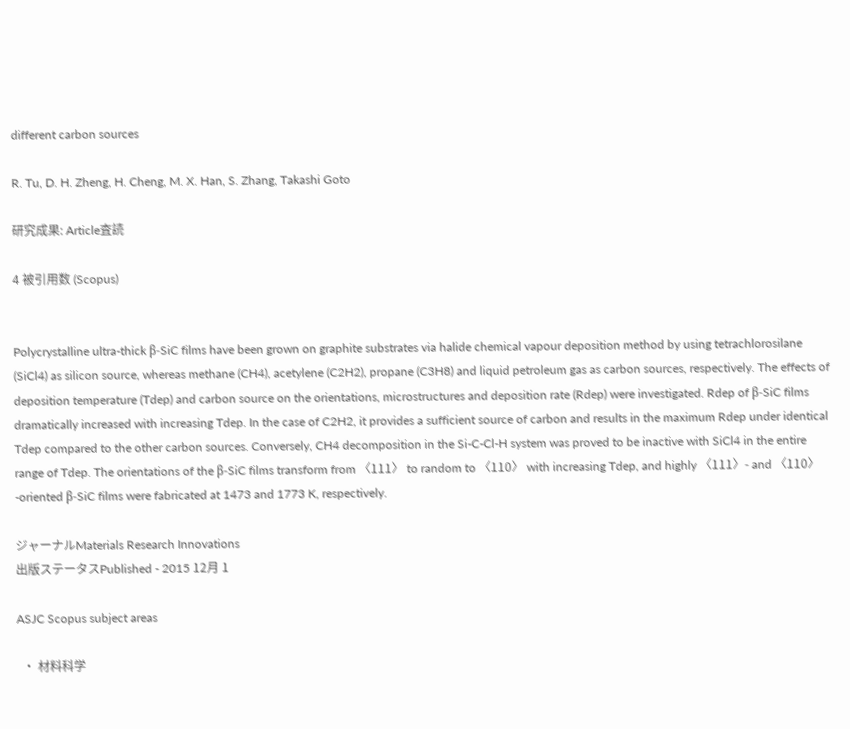different carbon sources

R. Tu, D. H. Zheng, H. Cheng, M. X. Han, S. Zhang, Takashi Goto

研究成果: Article査読

4 被引用数 (Scopus)


Polycrystalline ultra-thick β-SiC films have been grown on graphite substrates via halide chemical vapour deposition method by using tetrachlorosilane (SiCl4) as silicon source, whereas methane (CH4), acetylene (C2H2), propane (C3H8) and liquid petroleum gas as carbon sources, respectively. The effects of deposition temperature (Tdep) and carbon source on the orientations, microstructures and deposition rate (Rdep) were investigated. Rdep of β-SiC films dramatically increased with increasing Tdep. In the case of C2H2, it provides a sufficient source of carbon and results in the maximum Rdep under identical Tdep compared to the other carbon sources. Conversely, CH4 decomposition in the Si-C-Cl-H system was proved to be inactive with SiCl4 in the entire range of Tdep. The orientations of the β-SiC films transform from 〈111〉 to random to 〈110〉 with increasing Tdep, and highly 〈111〉- and 〈110〉-oriented β-SiC films were fabricated at 1473 and 1773 K, respectively.

ジャーナルMaterials Research Innovations
出版ステータスPublished - 2015 12月 1

ASJC Scopus subject areas

  • 材料科学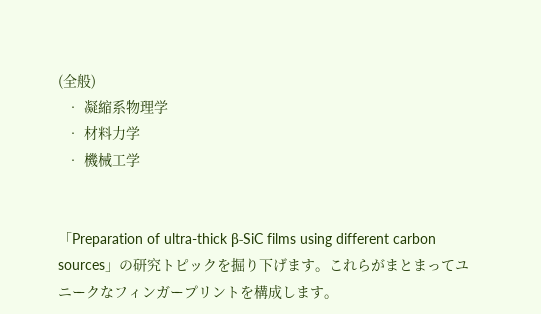(全般)
  • 凝縮系物理学
  • 材料力学
  • 機械工学


「Preparation of ultra-thick β-SiC films using different carbon sources」の研究トピックを掘り下げます。これらがまとまってユニークなフィンガープリントを構成します。